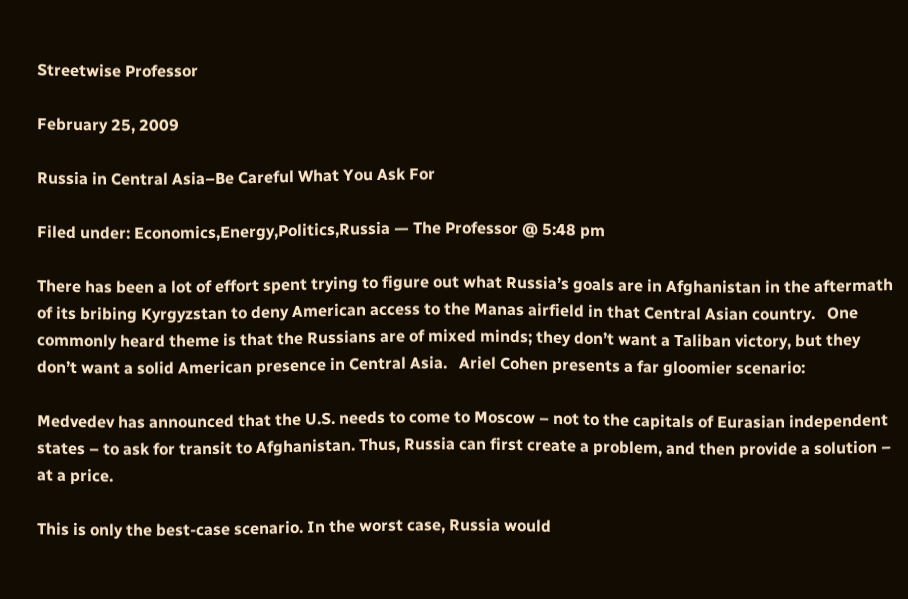Streetwise Professor

February 25, 2009

Russia in Central Asia–Be Careful What You Ask For

Filed under: Economics,Energy,Politics,Russia — The Professor @ 5:48 pm

There has been a lot of effort spent trying to figure out what Russia’s goals are in Afghanistan in the aftermath of its bribing Kyrgyzstan to deny American access to the Manas airfield in that Central Asian country.   One commonly heard theme is that the Russians are of mixed minds; they don’t want a Taliban victory, but they don’t want a solid American presence in Central Asia.   Ariel Cohen presents a far gloomier scenario:

Medvedev has announced that the U.S. needs to come to Moscow – not to the capitals of Eurasian independent states – to ask for transit to Afghanistan. Thus, Russia can first create a problem, and then provide a solution – at a price.

This is only the best-case scenario. In the worst case, Russia would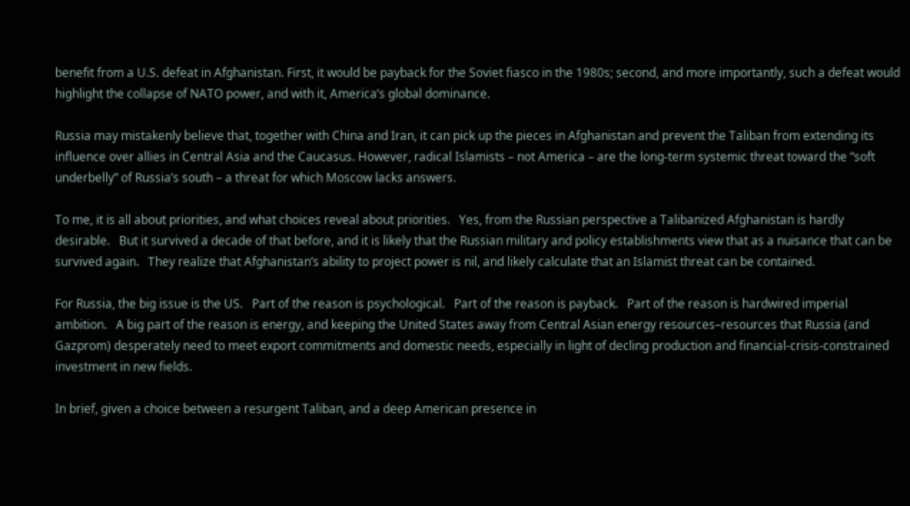benefit from a U.S. defeat in Afghanistan. First, it would be payback for the Soviet fiasco in the 1980s; second, and more importantly, such a defeat would highlight the collapse of NATO power, and with it, America’s global dominance.

Russia may mistakenly believe that, together with China and Iran, it can pick up the pieces in Afghanistan and prevent the Taliban from extending its influence over allies in Central Asia and the Caucasus. However, radical Islamists – not America – are the long-term systemic threat toward the “soft underbelly” of Russia’s south – a threat for which Moscow lacks answers.

To me, it is all about priorities, and what choices reveal about priorities.   Yes, from the Russian perspective a Talibanized Afghanistan is hardly desirable.   But it survived a decade of that before, and it is likely that the Russian military and policy establishments view that as a nuisance that can be survived again.   They realize that Afghanistan’s ability to project power is nil, and likely calculate that an Islamist threat can be contained.

For Russia, the big issue is the US.   Part of the reason is psychological.   Part of the reason is payback.   Part of the reason is hardwired imperial ambition.   A big part of the reason is energy, and keeping the United States away from Central Asian energy resources–resources that Russia (and Gazprom) desperately need to meet export commitments and domestic needs, especially in light of decling production and financial-crisis-constrained investment in new fields.

In brief, given a choice between a resurgent Taliban, and a deep American presence in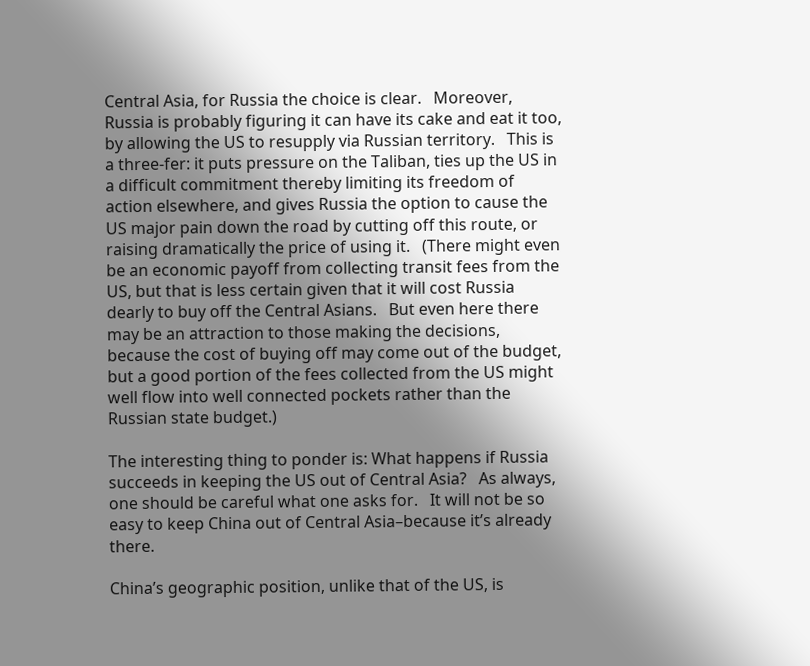Central Asia, for Russia the choice is clear.   Moreover, Russia is probably figuring it can have its cake and eat it too, by allowing the US to resupply via Russian territory.   This is a three-fer: it puts pressure on the Taliban, ties up the US in a difficult commitment thereby limiting its freedom of action elsewhere, and gives Russia the option to cause the US major pain down the road by cutting off this route, or raising dramatically the price of using it.   (There might even be an economic payoff from collecting transit fees from the US, but that is less certain given that it will cost Russia dearly to buy off the Central Asians.   But even here there may be an attraction to those making the decisions, because the cost of buying off may come out of the budget, but a good portion of the fees collected from the US might well flow into well connected pockets rather than the Russian state budget.)

The interesting thing to ponder is: What happens if Russia succeeds in keeping the US out of Central Asia?   As always, one should be careful what one asks for.   It will not be so easy to keep China out of Central Asia–because it’s already there.

China’s geographic position, unlike that of the US, is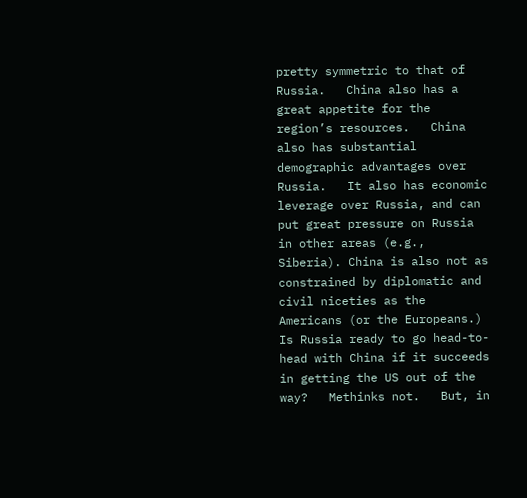pretty symmetric to that of Russia.   China also has a great appetite for the region’s resources.   China also has substantial demographic advantages over Russia.   It also has economic leverage over Russia, and can put great pressure on Russia in other areas (e.g., Siberia). China is also not as constrained by diplomatic and civil niceties as the Americans (or the Europeans.)   Is Russia ready to go head-to-head with China if it succeeds in getting the US out of the way?   Methinks not.   But, in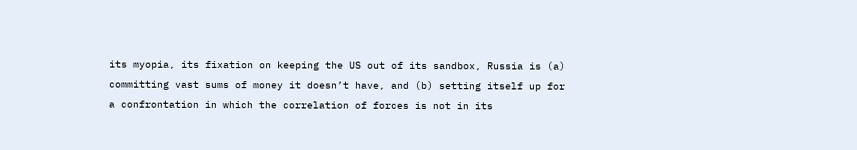its myopia, its fixation on keeping the US out of its sandbox, Russia is (a) committing vast sums of money it doesn’t have, and (b) setting itself up for a confrontation in which the correlation of forces is not in its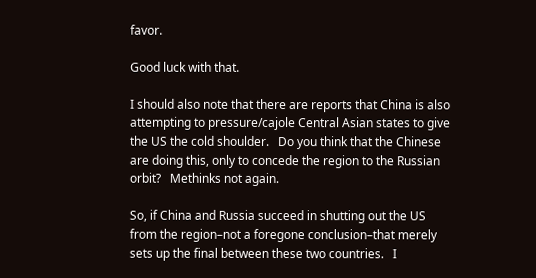favor.

Good luck with that.

I should also note that there are reports that China is also attempting to pressure/cajole Central Asian states to give the US the cold shoulder.   Do you think that the Chinese are doing this, only to concede the region to the Russian orbit?   Methinks not again.

So, if China and Russia succeed in shutting out the US from the region–not a foregone conclusion–that merely sets up the final between these two countries.   I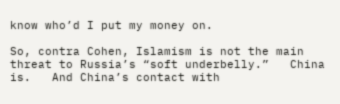know who’d I put my money on.

So, contra Cohen, Islamism is not the main threat to Russia’s “soft underbelly.”   China is.   And China’s contact with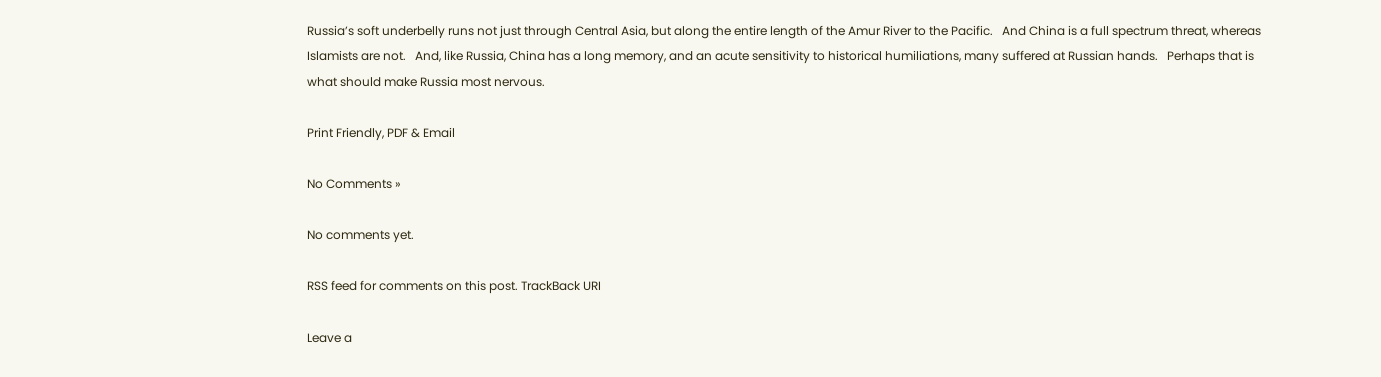Russia’s soft underbelly runs not just through Central Asia, but along the entire length of the Amur River to the Pacific.   And China is a full spectrum threat, whereas Islamists are not.   And, like Russia, China has a long memory, and an acute sensitivity to historical humiliations, many suffered at Russian hands.   Perhaps that is what should make Russia most nervous.

Print Friendly, PDF & Email

No Comments »

No comments yet.

RSS feed for comments on this post. TrackBack URI

Leave a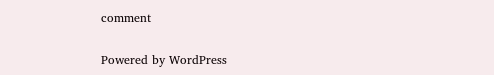comment

Powered by WordPress